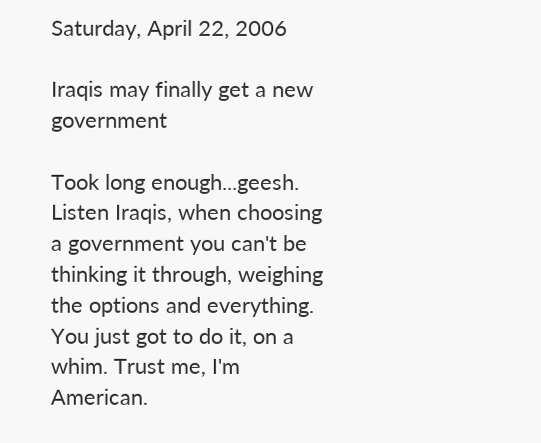Saturday, April 22, 2006

Iraqis may finally get a new government

Took long enough...geesh. Listen Iraqis, when choosing a government you can't be thinking it through, weighing the options and everything. You just got to do it, on a whim. Trust me, I'm American.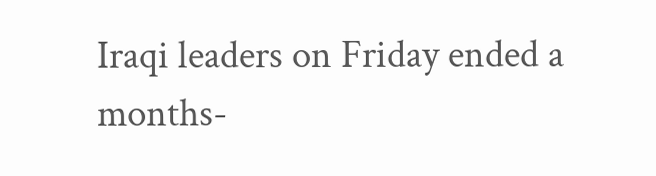Iraqi leaders on Friday ended a months-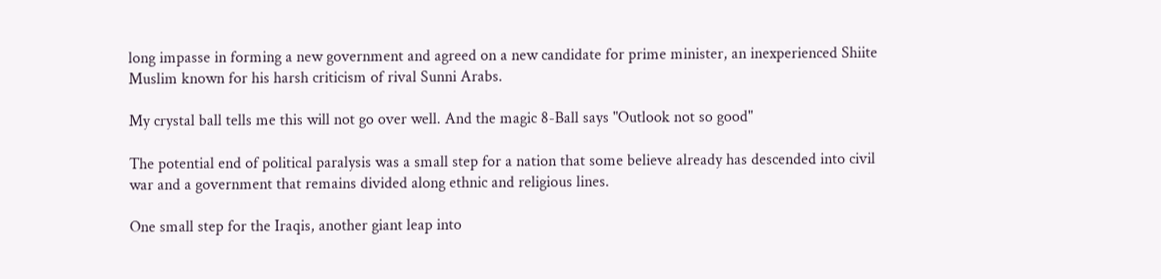long impasse in forming a new government and agreed on a new candidate for prime minister, an inexperienced Shiite Muslim known for his harsh criticism of rival Sunni Arabs.

My crystal ball tells me this will not go over well. And the magic 8-Ball says "Outlook not so good"

The potential end of political paralysis was a small step for a nation that some believe already has descended into civil war and a government that remains divided along ethnic and religious lines.

One small step for the Iraqis, another giant leap into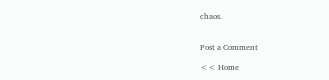chaos.


Post a Comment

<< Home